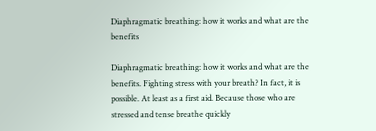Diaphragmatic breathing: how it works and what are the benefits

Diaphragmatic breathing: how it works and what are the benefits. Fighting stress with your breath? In fact, it is possible. At least as a first aid. Because those who are stressed and tense breathe quickly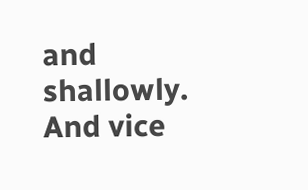and shallowly. And vice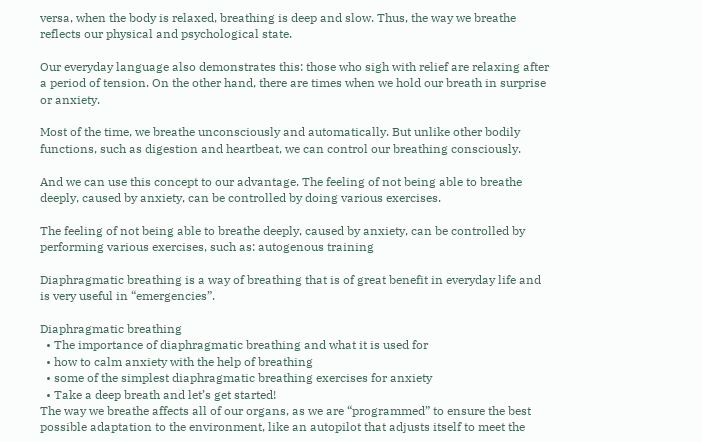versa, when the body is relaxed, breathing is deep and slow. Thus, the way we breathe reflects our physical and psychological state.

Our everyday language also demonstrates this: those who sigh with relief are relaxing after a period of tension. On the other hand, there are times when we hold our breath in surprise or anxiety.

Most of the time, we breathe unconsciously and automatically. But unlike other bodily functions, such as digestion and heartbeat, we can control our breathing consciously.

And we can use this concept to our advantage. The feeling of not being able to breathe deeply, caused by anxiety, can be controlled by doing various exercises.

The feeling of not being able to breathe deeply, caused by anxiety, can be controlled by performing various exercises, such as: autogenous training

Diaphragmatic breathing is a way of breathing that is of great benefit in everyday life and is very useful in “emergencies”.

Diaphragmatic breathing
  • The importance of diaphragmatic breathing and what it is used for
  • how to calm anxiety with the help of breathing
  • some of the simplest diaphragmatic breathing exercises for anxiety
  • Take a deep breath and let’s get started!
The way we breathe affects all of our organs, as we are “programmed” to ensure the best possible adaptation to the environment, like an autopilot that adjusts itself to meet the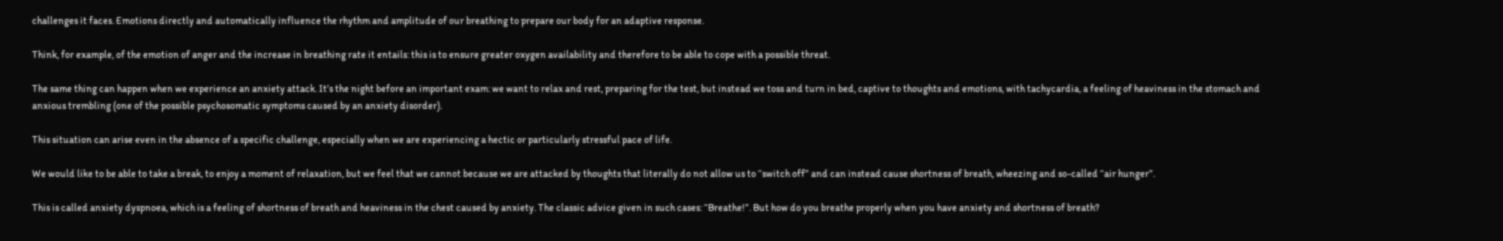challenges it faces. Emotions directly and automatically influence the rhythm and amplitude of our breathing to prepare our body for an adaptive response.

Think, for example, of the emotion of anger and the increase in breathing rate it entails: this is to ensure greater oxygen availability and therefore to be able to cope with a possible threat.

The same thing can happen when we experience an anxiety attack. It’s the night before an important exam: we want to relax and rest, preparing for the test, but instead we toss and turn in bed, captive to thoughts and emotions, with tachycardia, a feeling of heaviness in the stomach and anxious trembling (one of the possible psychosomatic symptoms caused by an anxiety disorder).

This situation can arise even in the absence of a specific challenge, especially when we are experiencing a hectic or particularly stressful pace of life.

We would like to be able to take a break, to enjoy a moment of relaxation, but we feel that we cannot because we are attacked by thoughts that literally do not allow us to “switch off” and can instead cause shortness of breath, wheezing and so-called “air hunger”.

This is called anxiety dyspnoea, which is a feeling of shortness of breath and heaviness in the chest caused by anxiety. The classic advice given in such cases: “Breathe!”. But how do you breathe properly when you have anxiety and shortness of breath?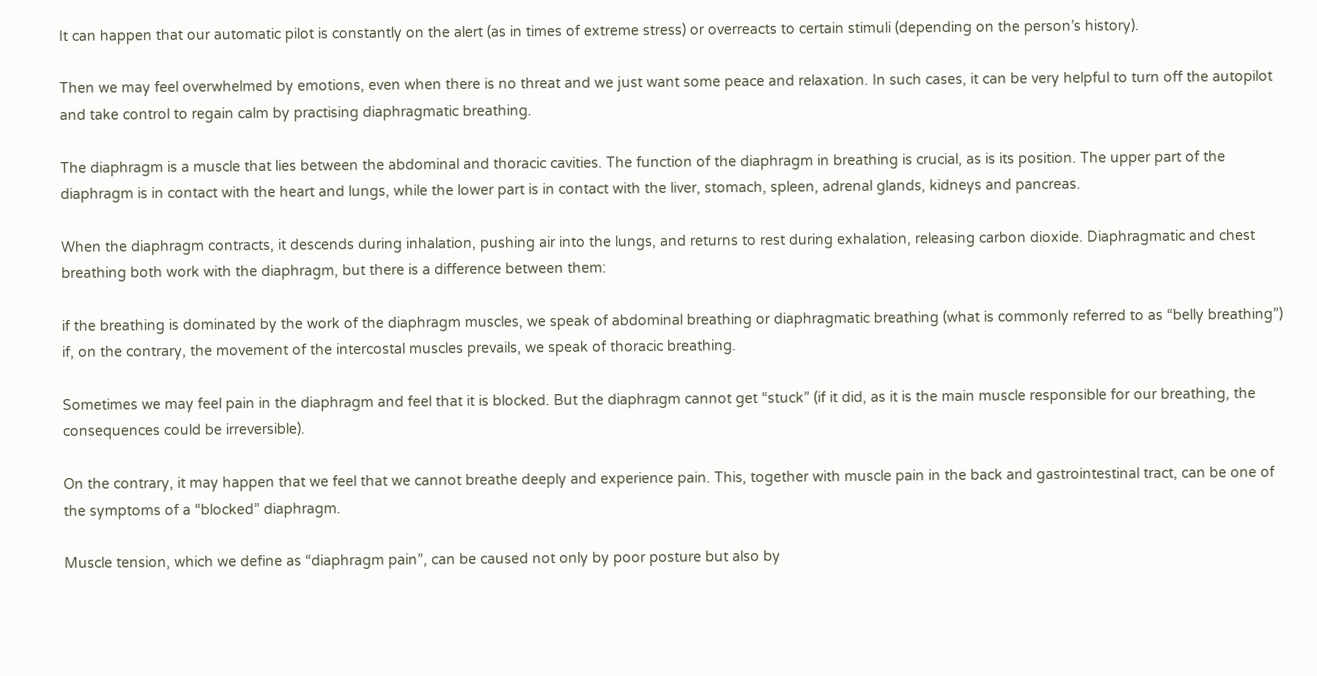It can happen that our automatic pilot is constantly on the alert (as in times of extreme stress) or overreacts to certain stimuli (depending on the person’s history).

Then we may feel overwhelmed by emotions, even when there is no threat and we just want some peace and relaxation. In such cases, it can be very helpful to turn off the autopilot and take control to regain calm by practising diaphragmatic breathing.

The diaphragm is a muscle that lies between the abdominal and thoracic cavities. The function of the diaphragm in breathing is crucial, as is its position. The upper part of the diaphragm is in contact with the heart and lungs, while the lower part is in contact with the liver, stomach, spleen, adrenal glands, kidneys and pancreas.

When the diaphragm contracts, it descends during inhalation, pushing air into the lungs, and returns to rest during exhalation, releasing carbon dioxide. Diaphragmatic and chest breathing both work with the diaphragm, but there is a difference between them:

if the breathing is dominated by the work of the diaphragm muscles, we speak of abdominal breathing or diaphragmatic breathing (what is commonly referred to as “belly breathing”) if, on the contrary, the movement of the intercostal muscles prevails, we speak of thoracic breathing.

Sometimes we may feel pain in the diaphragm and feel that it is blocked. But the diaphragm cannot get “stuck” (if it did, as it is the main muscle responsible for our breathing, the consequences could be irreversible).

On the contrary, it may happen that we feel that we cannot breathe deeply and experience pain. This, together with muscle pain in the back and gastrointestinal tract, can be one of the symptoms of a “blocked” diaphragm.

Muscle tension, which we define as “diaphragm pain”, can be caused not only by poor posture but also by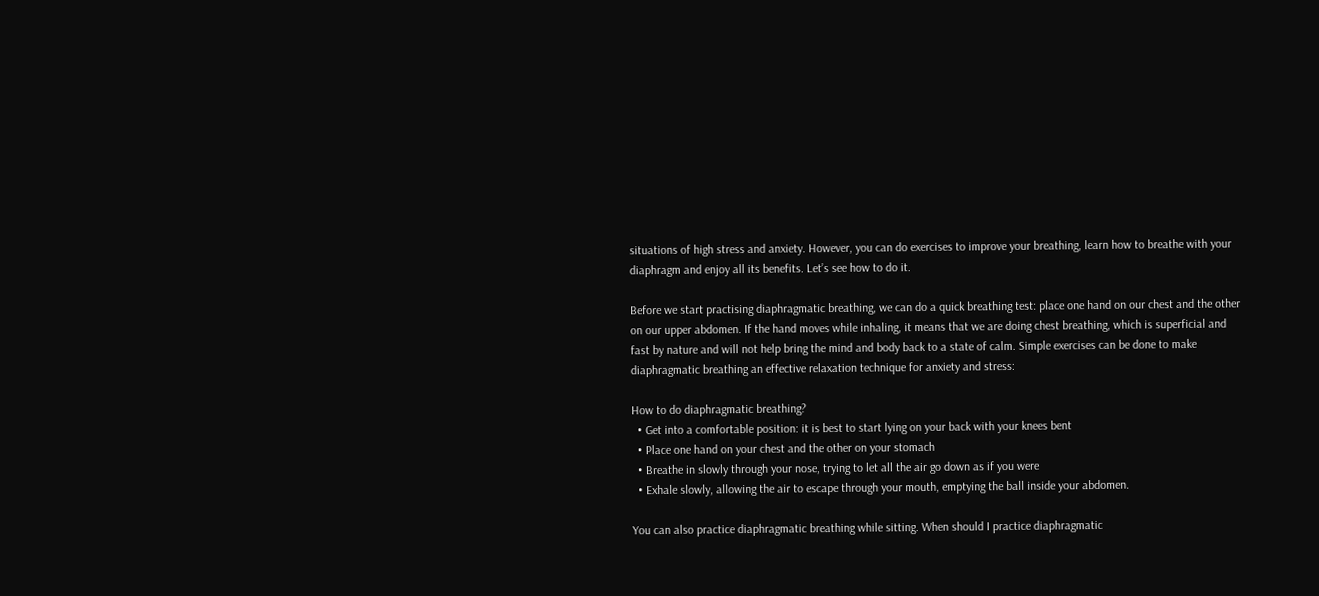situations of high stress and anxiety. However, you can do exercises to improve your breathing, learn how to breathe with your diaphragm and enjoy all its benefits. Let’s see how to do it.

Before we start practising diaphragmatic breathing, we can do a quick breathing test: place one hand on our chest and the other on our upper abdomen. If the hand moves while inhaling, it means that we are doing chest breathing, which is superficial and fast by nature and will not help bring the mind and body back to a state of calm. Simple exercises can be done to make diaphragmatic breathing an effective relaxation technique for anxiety and stress:

How to do diaphragmatic breathing?
  • Get into a comfortable position: it is best to start lying on your back with your knees bent
  • Place one hand on your chest and the other on your stomach
  • Breathe in slowly through your nose, trying to let all the air go down as if you were
  • Exhale slowly, allowing the air to escape through your mouth, emptying the ball inside your abdomen.

You can also practice diaphragmatic breathing while sitting. When should I practice diaphragmatic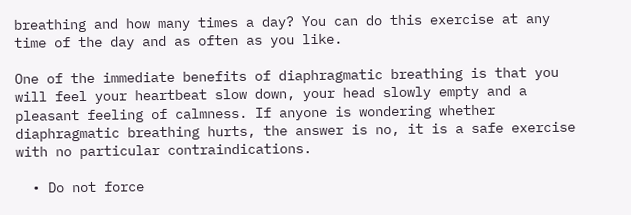breathing and how many times a day? You can do this exercise at any time of the day and as often as you like.

One of the immediate benefits of diaphragmatic breathing is that you will feel your heartbeat slow down, your head slowly empty and a pleasant feeling of calmness. If anyone is wondering whether diaphragmatic breathing hurts, the answer is no, it is a safe exercise with no particular contraindications.

  • Do not force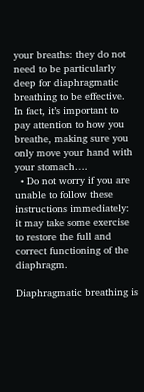your breaths: they do not need to be particularly deep for diaphragmatic breathing to be effective. In fact, it’s important to pay attention to how you breathe, making sure you only move your hand with your stomach….
  • Do not worry if you are unable to follow these instructions immediately: it may take some exercise to restore the full and correct functioning of the diaphragm.

Diaphragmatic breathing is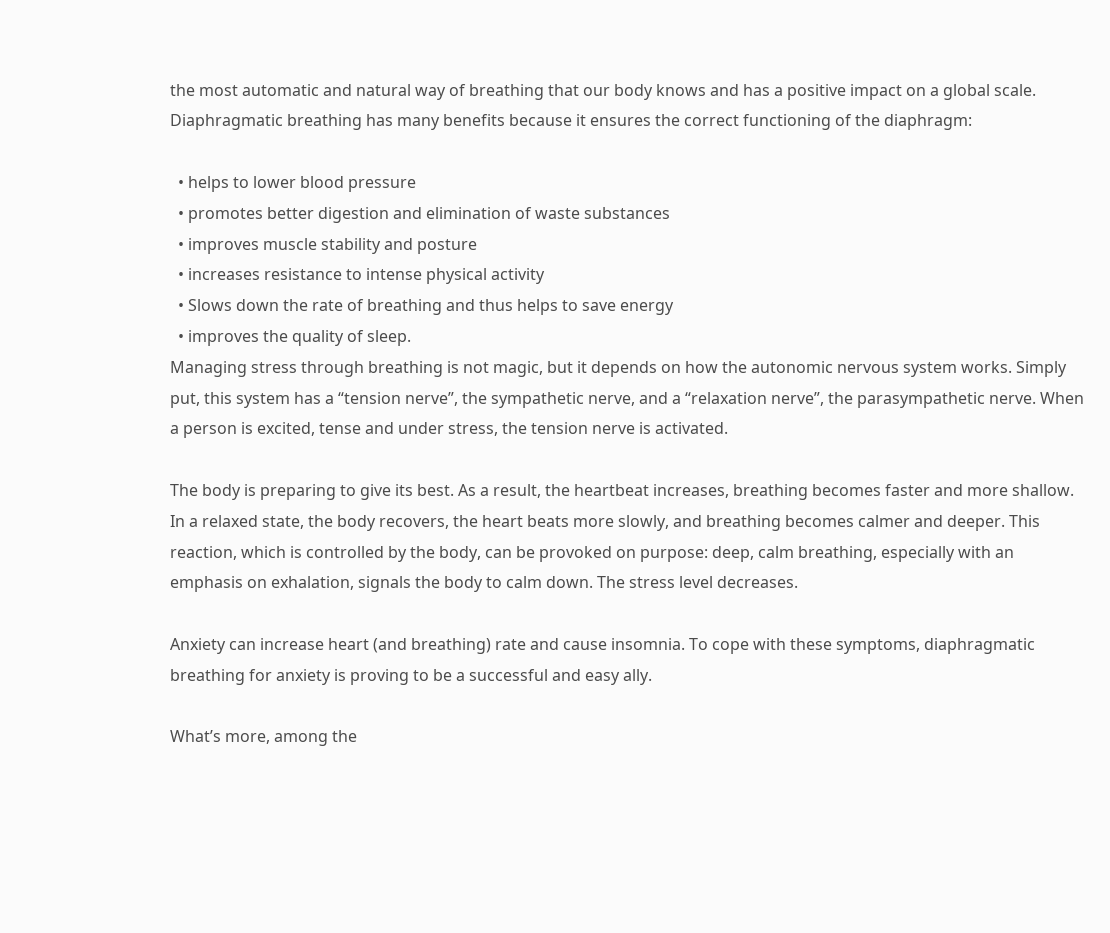the most automatic and natural way of breathing that our body knows and has a positive impact on a global scale. Diaphragmatic breathing has many benefits because it ensures the correct functioning of the diaphragm:

  • helps to lower blood pressure
  • promotes better digestion and elimination of waste substances
  • improves muscle stability and posture
  • increases resistance to intense physical activity
  • Slows down the rate of breathing and thus helps to save energy
  • improves the quality of sleep.
Managing stress through breathing is not magic, but it depends on how the autonomic nervous system works. Simply put, this system has a “tension nerve”, the sympathetic nerve, and a “relaxation nerve”, the parasympathetic nerve. When a person is excited, tense and under stress, the tension nerve is activated.

The body is preparing to give its best. As a result, the heartbeat increases, breathing becomes faster and more shallow. In a relaxed state, the body recovers, the heart beats more slowly, and breathing becomes calmer and deeper. This reaction, which is controlled by the body, can be provoked on purpose: deep, calm breathing, especially with an emphasis on exhalation, signals the body to calm down. The stress level decreases.

Anxiety can increase heart (and breathing) rate and cause insomnia. To cope with these symptoms, diaphragmatic breathing for anxiety is proving to be a successful and easy ally.

What’s more, among the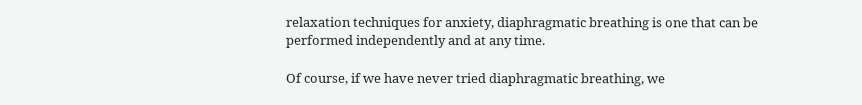relaxation techniques for anxiety, diaphragmatic breathing is one that can be performed independently and at any time.

Of course, if we have never tried diaphragmatic breathing, we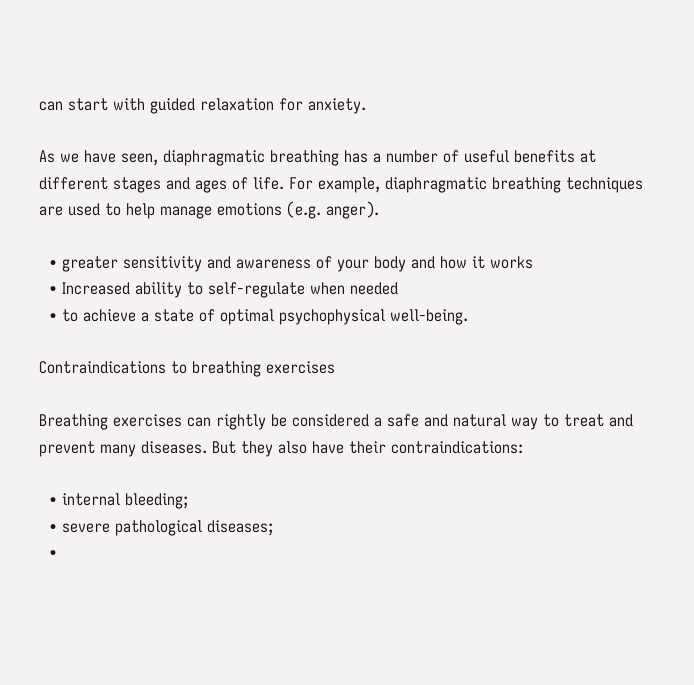can start with guided relaxation for anxiety.

As we have seen, diaphragmatic breathing has a number of useful benefits at different stages and ages of life. For example, diaphragmatic breathing techniques are used to help manage emotions (e.g. anger).

  • greater sensitivity and awareness of your body and how it works
  • Increased ability to self-regulate when needed
  • to achieve a state of optimal psychophysical well-being.

Contraindications to breathing exercises

Breathing exercises can rightly be considered a safe and natural way to treat and prevent many diseases. But they also have their contraindications:

  • internal bleeding;
  • severe pathological diseases;
  •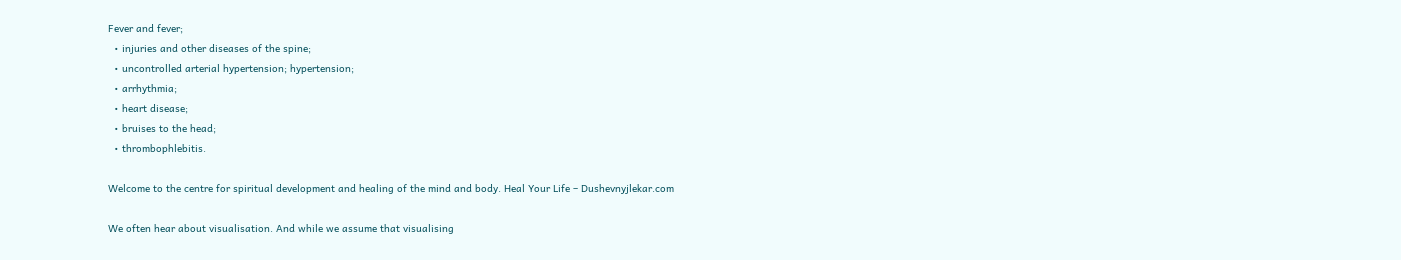Fever and fever;
  • injuries and other diseases of the spine;
  • uncontrolled arterial hypertension; hypertension;
  • arrhythmia;
  • heart disease;
  • bruises to the head;
  • thrombophlebitis.

Welcome to the centre for spiritual development and healing of the mind and body. Heal Your Life – Dushevnyjlekar.com

We often hear about visualisation. And while we assume that visualising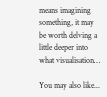means imagining something, it may be worth delving a little deeper into what visualisation…

You may also like...